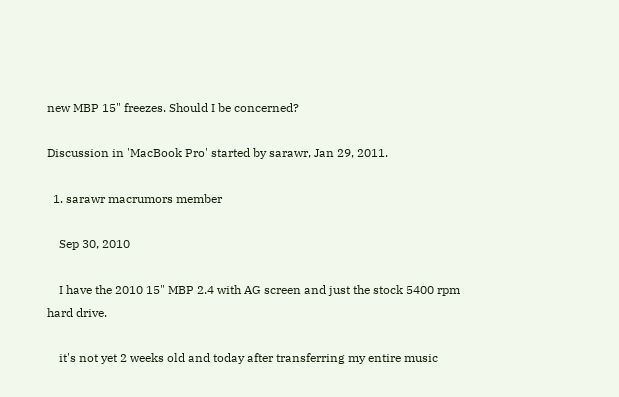new MBP 15" freezes. Should I be concerned?

Discussion in 'MacBook Pro' started by sarawr, Jan 29, 2011.

  1. sarawr macrumors member

    Sep 30, 2010

    I have the 2010 15" MBP 2.4 with AG screen and just the stock 5400 rpm hard drive.

    it's not yet 2 weeks old and today after transferring my entire music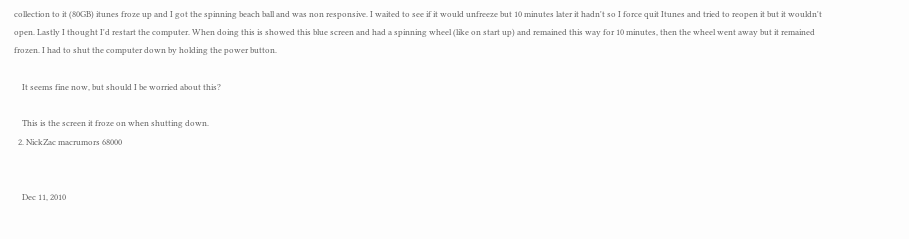collection to it (80GB) itunes froze up and I got the spinning beach ball and was non responsive. I waited to see if it would unfreeze but 10 minutes later it hadn't so I force quit Itunes and tried to reopen it but it wouldn't open. Lastly I thought I'd restart the computer. When doing this is showed this blue screen and had a spinning wheel (like on start up) and remained this way for 10 minutes, then the wheel went away but it remained frozen. I had to shut the computer down by holding the power button.

    It seems fine now, but should I be worried about this?

    This is the screen it froze on when shutting down.
  2. NickZac macrumors 68000


    Dec 11, 2010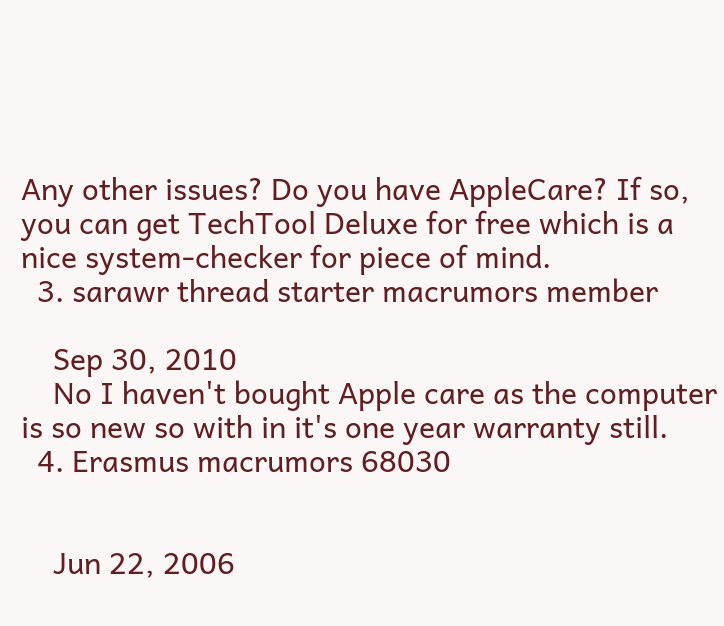Any other issues? Do you have AppleCare? If so, you can get TechTool Deluxe for free which is a nice system-checker for piece of mind.
  3. sarawr thread starter macrumors member

    Sep 30, 2010
    No I haven't bought Apple care as the computer is so new so with in it's one year warranty still.
  4. Erasmus macrumors 68030


    Jun 22, 2006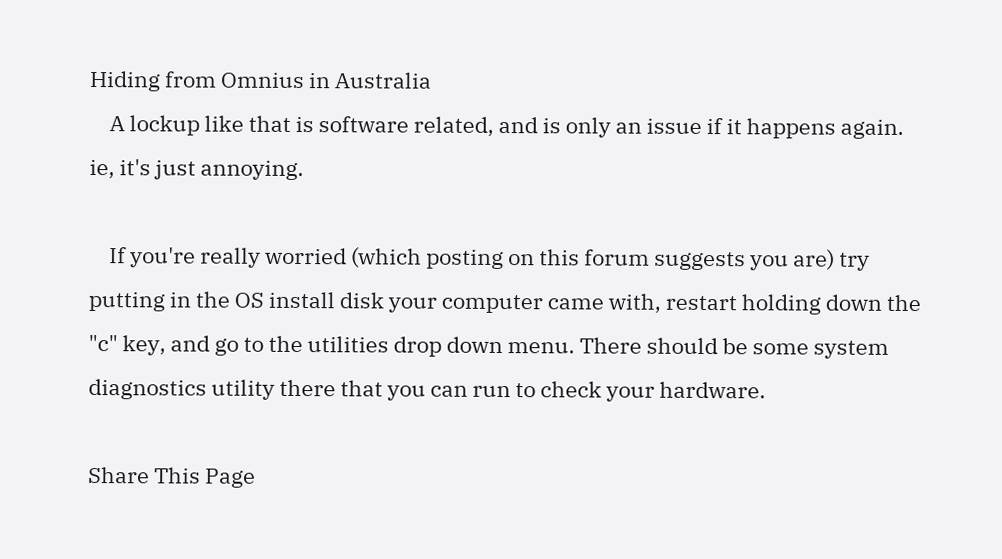Hiding from Omnius in Australia
    A lockup like that is software related, and is only an issue if it happens again. ie, it's just annoying.

    If you're really worried (which posting on this forum suggests you are) try putting in the OS install disk your computer came with, restart holding down the "c" key, and go to the utilities drop down menu. There should be some system diagnostics utility there that you can run to check your hardware.

Share This Page